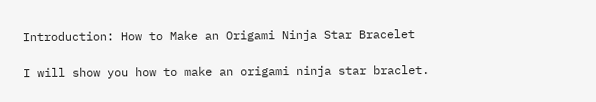Introduction: How to Make an Origami Ninja Star Bracelet

I will show you how to make an origami ninja star braclet.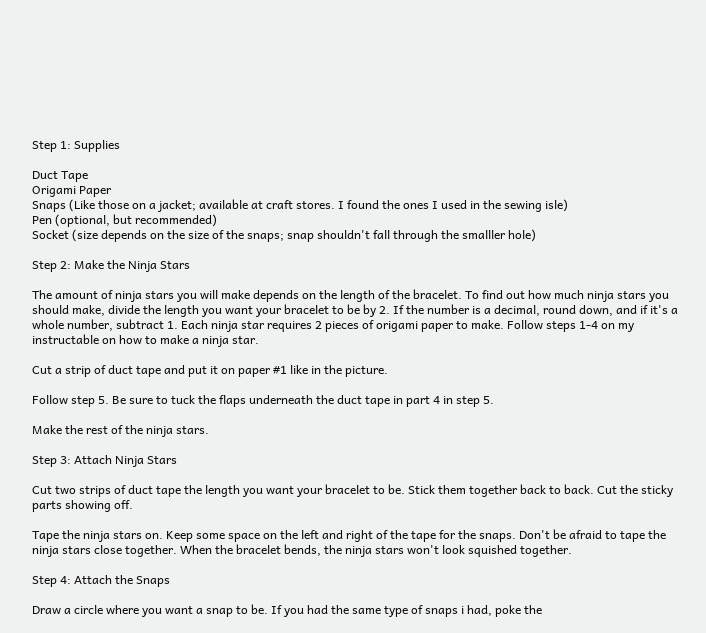Step 1: Supplies

Duct Tape
Origami Paper
Snaps (Like those on a jacket; available at craft stores. I found the ones I used in the sewing isle)
Pen (optional, but recommended)
Socket (size depends on the size of the snaps; snap shouldn't fall through the smalller hole)

Step 2: Make the Ninja Stars

The amount of ninja stars you will make depends on the length of the bracelet. To find out how much ninja stars you should make, divide the length you want your bracelet to be by 2. If the number is a decimal, round down, and if it's a whole number, subtract 1. Each ninja star requires 2 pieces of origami paper to make. Follow steps 1-4 on my instructable on how to make a ninja star.

Cut a strip of duct tape and put it on paper #1 like in the picture.

Follow step 5. Be sure to tuck the flaps underneath the duct tape in part 4 in step 5.

Make the rest of the ninja stars.

Step 3: Attach Ninja Stars

Cut two strips of duct tape the length you want your bracelet to be. Stick them together back to back. Cut the sticky parts showing off.

Tape the ninja stars on. Keep some space on the left and right of the tape for the snaps. Don't be afraid to tape the ninja stars close together. When the bracelet bends, the ninja stars won't look squished together.

Step 4: Attach the Snaps

Draw a circle where you want a snap to be. If you had the same type of snaps i had, poke the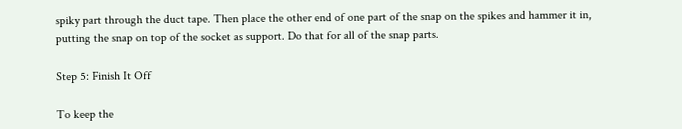spiky part through the duct tape. Then place the other end of one part of the snap on the spikes and hammer it in, putting the snap on top of the socket as support. Do that for all of the snap parts.

Step 5: Finish It Off

To keep the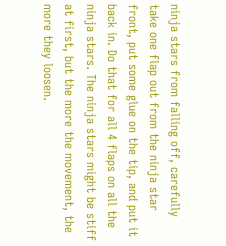ninja stars from falling off, carefully take one flap out from the ninja star front, put some glue on the tip, and put it back in. Do that for all 4 flaps on all the ninja stars. The ninja stars might be stiff at first, but the more the movement, the more they loosen.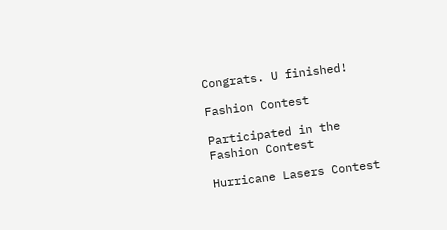Congrats. U finished!

Fashion Contest

Participated in the
Fashion Contest

Hurricane Lasers Contest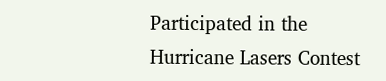Participated in the
Hurricane Lasers Contest